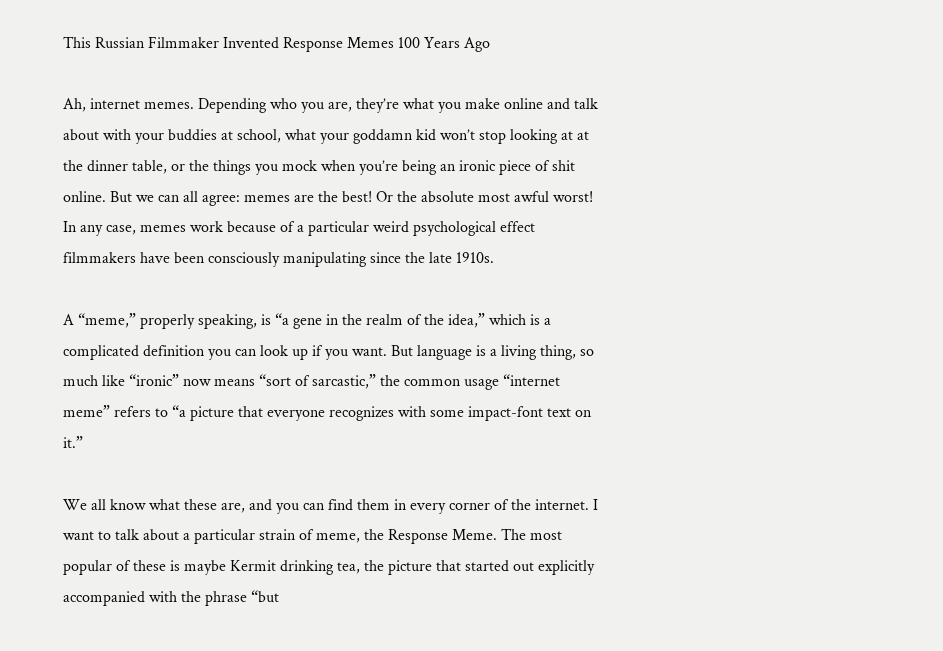This Russian Filmmaker Invented Response Memes 100 Years Ago

Ah, internet memes. Depending who you are, they’re what you make online and talk about with your buddies at school, what your goddamn kid won’t stop looking at at the dinner table, or the things you mock when you’re being an ironic piece of shit online. But we can all agree: memes are the best! Or the absolute most awful worst! In any case, memes work because of a particular weird psychological effect filmmakers have been consciously manipulating since the late 1910s.

A “meme,” properly speaking, is “a gene in the realm of the idea,” which is a complicated definition you can look up if you want. But language is a living thing, so much like “ironic” now means “sort of sarcastic,” the common usage “internet meme” refers to “a picture that everyone recognizes with some impact-font text on it.”

We all know what these are, and you can find them in every corner of the internet. I want to talk about a particular strain of meme, the Response Meme. The most popular of these is maybe Kermit drinking tea, the picture that started out explicitly accompanied with the phrase “but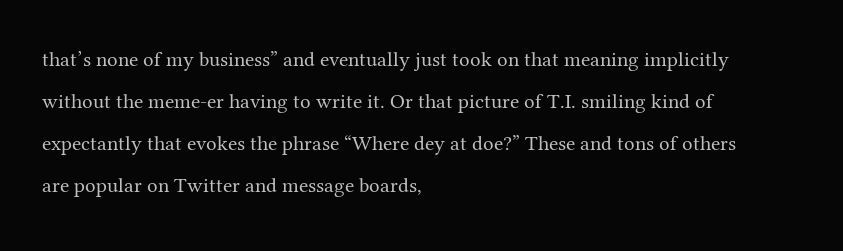that’s none of my business” and eventually just took on that meaning implicitly without the meme-er having to write it. Or that picture of T.I. smiling kind of expectantly that evokes the phrase “Where dey at doe?” These and tons of others are popular on Twitter and message boards,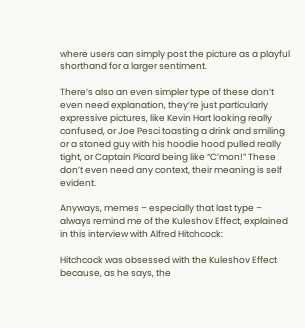where users can simply post the picture as a playful shorthand for a larger sentiment.

There’s also an even simpler type of these don’t even need explanation, they’re just particularly expressive pictures, like Kevin Hart looking really confused, or Joe Pesci toasting a drink and smiling or a stoned guy with his hoodie hood pulled really tight, or Captain Picard being like “C’mon!” These don’t even need any context, their meaning is self evident.

Anyways, memes – especially that last type – always remind me of the Kuleshov Effect, explained in this interview with Alfred Hitchcock:

Hitchcock was obsessed with the Kuleshov Effect because, as he says, the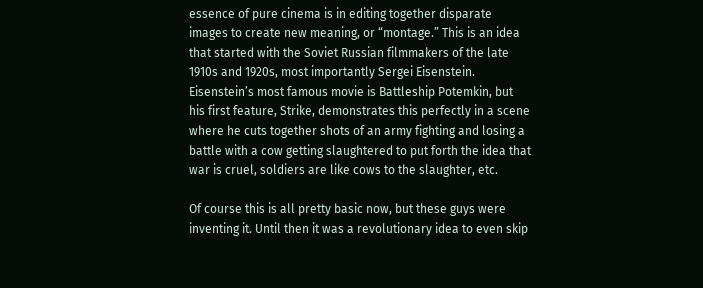essence of pure cinema is in editing together disparate images to create new meaning, or “montage.” This is an idea that started with the Soviet Russian filmmakers of the late 1910s and 1920s, most importantly Sergei Eisenstein. Eisenstein’s most famous movie is Battleship Potemkin, but his first feature, Strike, demonstrates this perfectly in a scene where he cuts together shots of an army fighting and losing a battle with a cow getting slaughtered to put forth the idea that war is cruel, soldiers are like cows to the slaughter, etc.

Of course this is all pretty basic now, but these guys were inventing it. Until then it was a revolutionary idea to even skip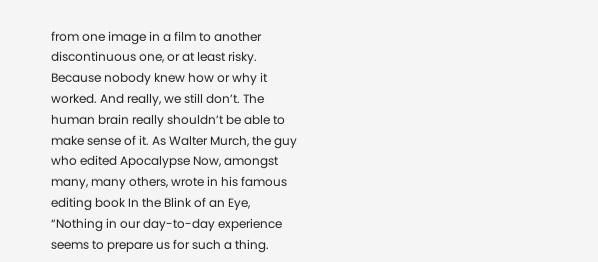from one image in a film to another discontinuous one, or at least risky. Because nobody knew how or why it worked. And really, we still don’t. The human brain really shouldn’t be able to make sense of it. As Walter Murch, the guy who edited Apocalypse Now, amongst many, many others, wrote in his famous editing book In the Blink of an Eye, “Nothing in our day-to-day experience seems to prepare us for such a thing.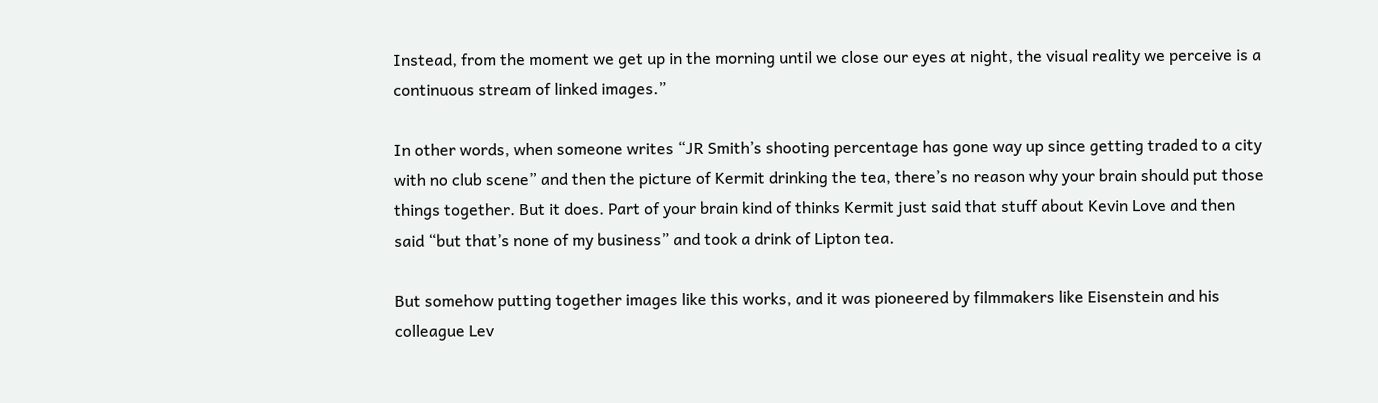Instead, from the moment we get up in the morning until we close our eyes at night, the visual reality we perceive is a continuous stream of linked images.”

In other words, when someone writes “JR Smith’s shooting percentage has gone way up since getting traded to a city with no club scene” and then the picture of Kermit drinking the tea, there’s no reason why your brain should put those things together. But it does. Part of your brain kind of thinks Kermit just said that stuff about Kevin Love and then said “but that’s none of my business” and took a drink of Lipton tea.

But somehow putting together images like this works, and it was pioneered by filmmakers like Eisenstein and his colleague Lev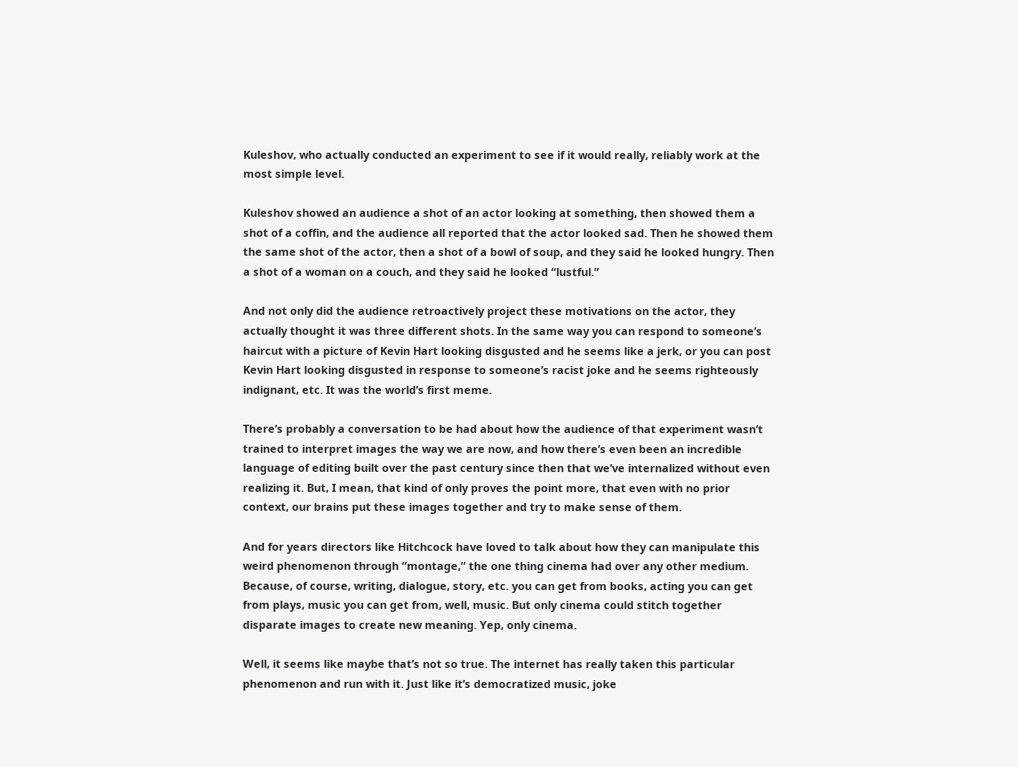Kuleshov, who actually conducted an experiment to see if it would really, reliably work at the most simple level.

Kuleshov showed an audience a shot of an actor looking at something, then showed them a shot of a coffin, and the audience all reported that the actor looked sad. Then he showed them the same shot of the actor, then a shot of a bowl of soup, and they said he looked hungry. Then a shot of a woman on a couch, and they said he looked “lustful.”

And not only did the audience retroactively project these motivations on the actor, they actually thought it was three different shots. In the same way you can respond to someone’s haircut with a picture of Kevin Hart looking disgusted and he seems like a jerk, or you can post Kevin Hart looking disgusted in response to someone’s racist joke and he seems righteously indignant, etc. It was the world’s first meme.

There’s probably a conversation to be had about how the audience of that experiment wasn’t trained to interpret images the way we are now, and how there’s even been an incredible language of editing built over the past century since then that we’ve internalized without even realizing it. But, I mean, that kind of only proves the point more, that even with no prior context, our brains put these images together and try to make sense of them.

And for years directors like Hitchcock have loved to talk about how they can manipulate this weird phenomenon through “montage,” the one thing cinema had over any other medium. Because, of course, writing, dialogue, story, etc. you can get from books, acting you can get from plays, music you can get from, well, music. But only cinema could stitch together disparate images to create new meaning. Yep, only cinema.

Well, it seems like maybe that’s not so true. The internet has really taken this particular phenomenon and run with it. Just like it’s democratized music, joke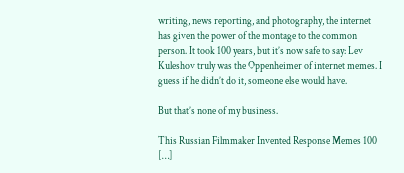writing, news reporting, and photography, the internet has given the power of the montage to the common person. It took 100 years, but it’s now safe to say: Lev Kuleshov truly was the Oppenheimer of internet memes. I guess if he didn’t do it, someone else would have.

But that’s none of my business.

This Russian Filmmaker Invented Response Memes 100 […]